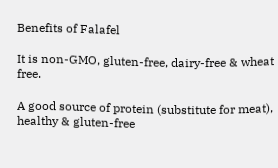Benefits of Falafel

It is non-GMO, gluten-free, dairy-free & wheat free.

A good source of protein (substitute for meat), healthy & gluten-free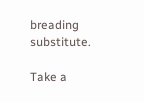breading substitute.

Take a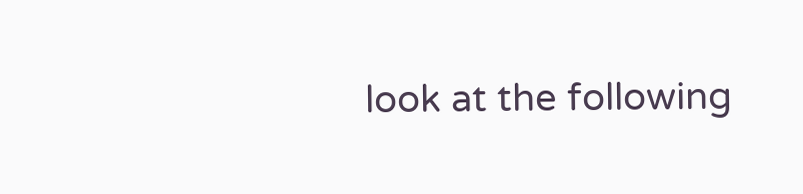look at the following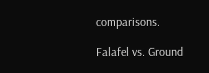comparisons.

Falafel vs. Ground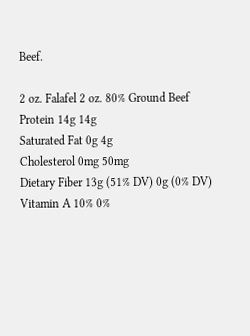Beef.

2 oz. Falafel 2 oz. 80% Ground Beef
Protein 14g 14g
Saturated Fat 0g 4g
Cholesterol 0mg 50mg
Dietary Fiber 13g (51% DV) 0g (0% DV)
Vitamin A 10% 0%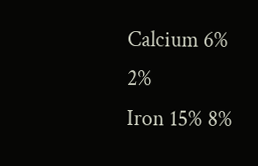Calcium 6% 2%
Iron 15% 8%